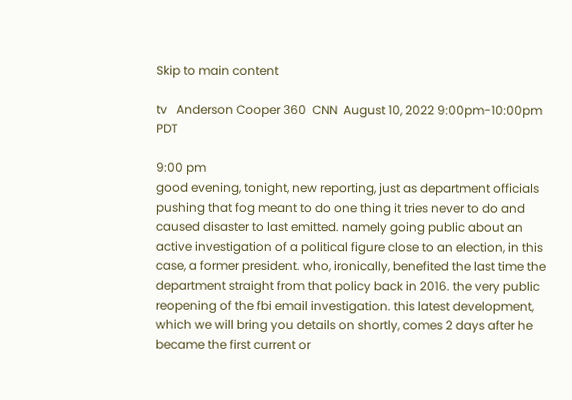Skip to main content

tv   Anderson Cooper 360  CNN  August 10, 2022 9:00pm-10:00pm PDT

9:00 pm
good evening, tonight, new reporting, just as department officials pushing that fog meant to do one thing it tries never to do and caused disaster to last emitted. namely going public about an active investigation of a political figure close to an election, in this case, a former president. who, ironically, benefited the last time the department straight from that policy back in 2016. the very public reopening of the fbi email investigation. this latest development, which we will bring you details on shortly, comes 2 days after he became the first current or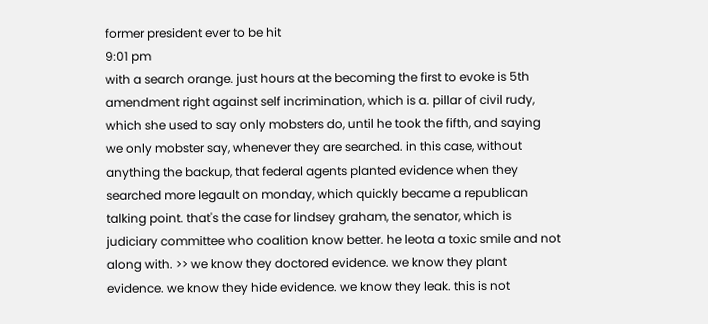former president ever to be hit
9:01 pm
with a search orange. just hours at the becoming the first to evoke is 5th amendment right against self incrimination, which is a. pillar of civil rudy, which she used to say only mobsters do, until he took the fifth, and saying we only mobster say, whenever they are searched. in this case, without anything the backup, that federal agents planted evidence when they searched more legault on monday, which quickly became a republican talking point. that's the case for lindsey graham, the senator, which is judiciary committee who coalition know better. he leota a toxic smile and not along with. >> we know they doctored evidence. we know they plant evidence. we know they hide evidence. we know they leak. this is not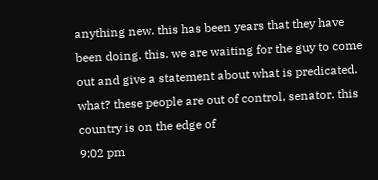anything new. this has been years that they have been doing. this. we are waiting for the guy to come out and give a statement about what is predicated. what? these people are out of control, senator. this country is on the edge of
9:02 pm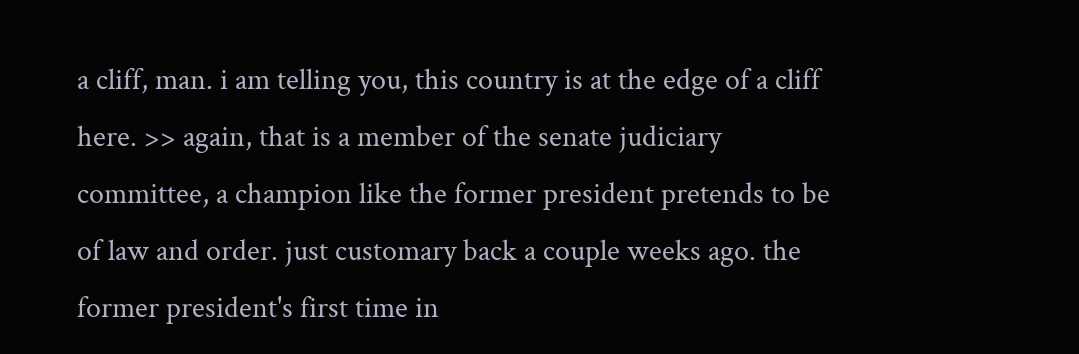a cliff, man. i am telling you, this country is at the edge of a cliff here. >> again, that is a member of the senate judiciary committee, a champion like the former president pretends to be of law and order. just customary back a couple weeks ago. the former president's first time in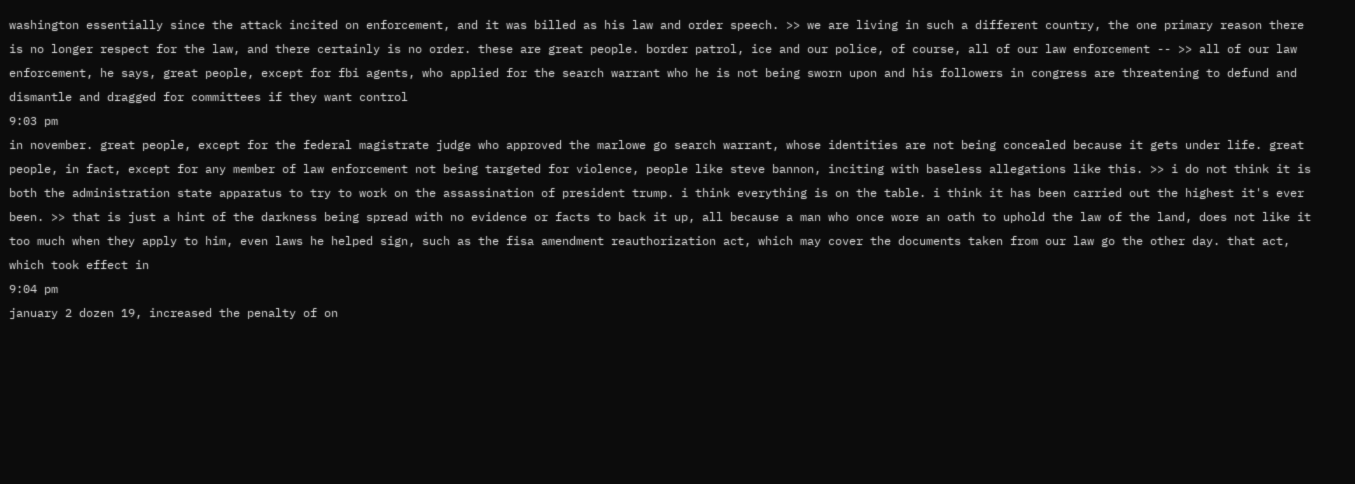washington essentially since the attack incited on enforcement, and it was billed as his law and order speech. >> we are living in such a different country, the one primary reason there is no longer respect for the law, and there certainly is no order. these are great people. border patrol, ice and our police, of course, all of our law enforcement -- >> all of our law enforcement, he says, great people, except for fbi agents, who applied for the search warrant who he is not being sworn upon and his followers in congress are threatening to defund and dismantle and dragged for committees if they want control
9:03 pm
in november. great people, except for the federal magistrate judge who approved the marlowe go search warrant, whose identities are not being concealed because it gets under life. great people, in fact, except for any member of law enforcement not being targeted for violence, people like steve bannon, inciting with baseless allegations like this. >> i do not think it is both the administration state apparatus to try to work on the assassination of president trump. i think everything is on the table. i think it has been carried out the highest it's ever been. >> that is just a hint of the darkness being spread with no evidence or facts to back it up, all because a man who once wore an oath to uphold the law of the land, does not like it too much when they apply to him, even laws he helped sign, such as the fisa amendment reauthorization act, which may cover the documents taken from our law go the other day. that act, which took effect in
9:04 pm
january 2 dozen 19, increased the penalty of on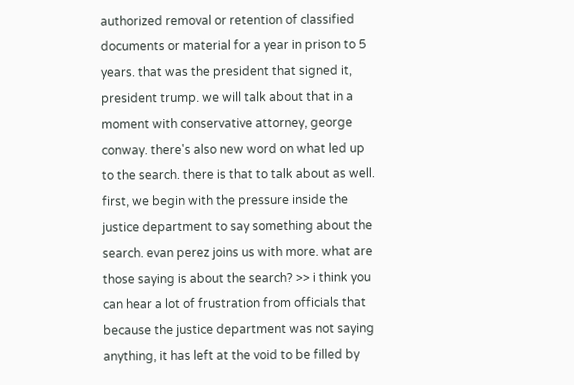authorized removal or retention of classified documents or material for a year in prison to 5 years. that was the president that signed it, president trump. we will talk about that in a moment with conservative attorney, george conway. there's also new word on what led up to the search. there is that to talk about as well. first, we begin with the pressure inside the justice department to say something about the search. evan perez joins us with more. what are those saying is about the search? >> i think you can hear a lot of frustration from officials that because the justice department was not saying anything, it has left at the void to be filled by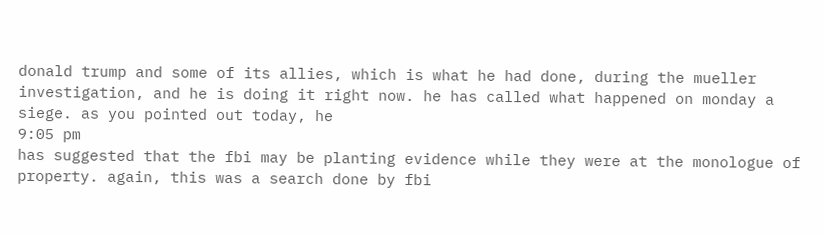donald trump and some of its allies, which is what he had done, during the mueller investigation, and he is doing it right now. he has called what happened on monday a siege. as you pointed out today, he
9:05 pm
has suggested that the fbi may be planting evidence while they were at the monologue of property. again, this was a search done by fbi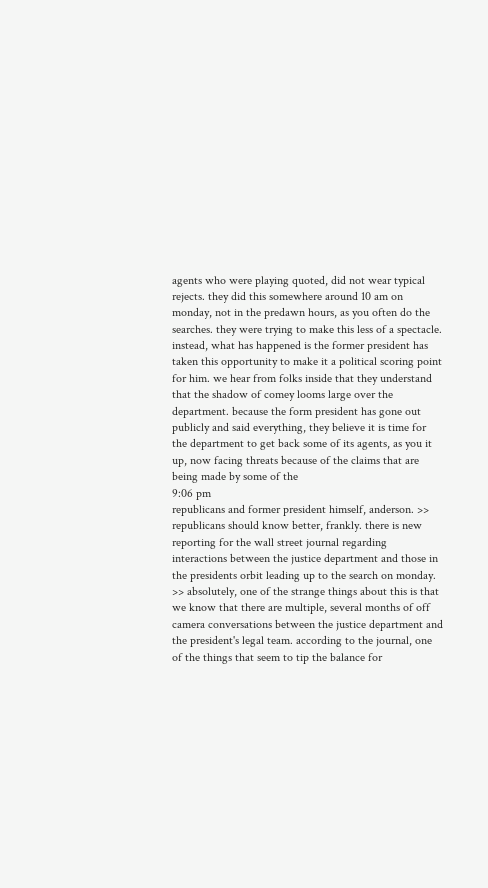agents who were playing quoted, did not wear typical rejects. they did this somewhere around 10 am on monday, not in the predawn hours, as you often do the searches. they were trying to make this less of a spectacle. instead, what has happened is the former president has taken this opportunity to make it a political scoring point for him. we hear from folks inside that they understand that the shadow of comey looms large over the department. because the form president has gone out publicly and said everything, they believe it is time for the department to get back some of its agents, as you it up, now facing threats because of the claims that are being made by some of the
9:06 pm
republicans and former president himself, anderson. >> republicans should know better, frankly. there is new reporting for the wall street journal regarding interactions between the justice department and those in the presidents orbit leading up to the search on monday. >> absolutely, one of the strange things about this is that we know that there are multiple, several months of off camera conversations between the justice department and the president's legal team. according to the journal, one of the things that seem to tip the balance for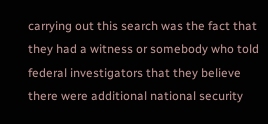carrying out this search was the fact that they had a witness or somebody who told federal investigators that they believe there were additional national security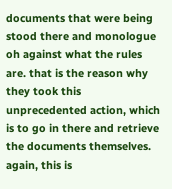documents that were being stood there and monologue oh against what the rules are. that is the reason why they took this unprecedented action, which is to go in there and retrieve the documents themselves. again, this is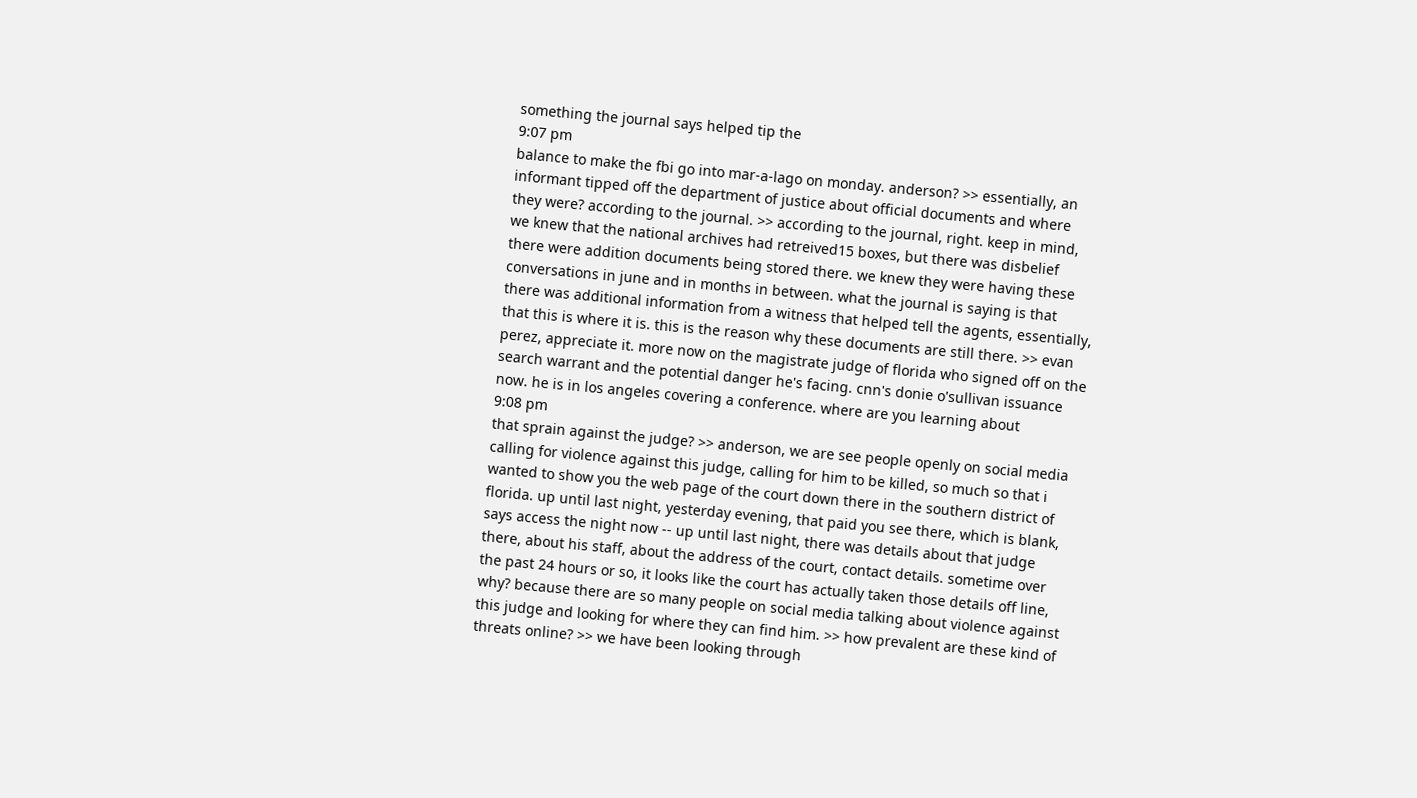something the journal says helped tip the
9:07 pm
balance to make the fbi go into mar-a-lago on monday. anderson? >> essentially, an informant tipped off the department of justice about official documents and where they were? according to the journal. >> according to the journal, right. keep in mind, we knew that the national archives had retreived15 boxes, but there was disbelief there were addition documents being stored there. we knew they were having these conversations in june and in months in between. what the journal is saying is that there was additional information from a witness that helped tell the agents, essentially, that this is where it is. this is the reason why these documents are still there. >> evan perez, appreciate it. more now on the magistrate judge of florida who signed off on the search warrant and the potential danger he's facing. cnn's donie o'sullivan issuance now. he is in los angeles covering a conference. where are you learning about
9:08 pm
that sprain against the judge? >> anderson, we are see people openly on social media calling for violence against this judge, calling for him to be killed, so much so that i wanted to show you the web page of the court down there in the southern district of florida. up until last night, yesterday evening, that paid you see there, which is blank, says access the night now -- up until last night, there was details about that judge there, about his staff, about the address of the court, contact details. sometime over the past 24 hours or so, it looks like the court has actually taken those details off line, why? because there are so many people on social media talking about violence against this judge and looking for where they can find him. >> how prevalent are these kind of threats online? >> we have been looking through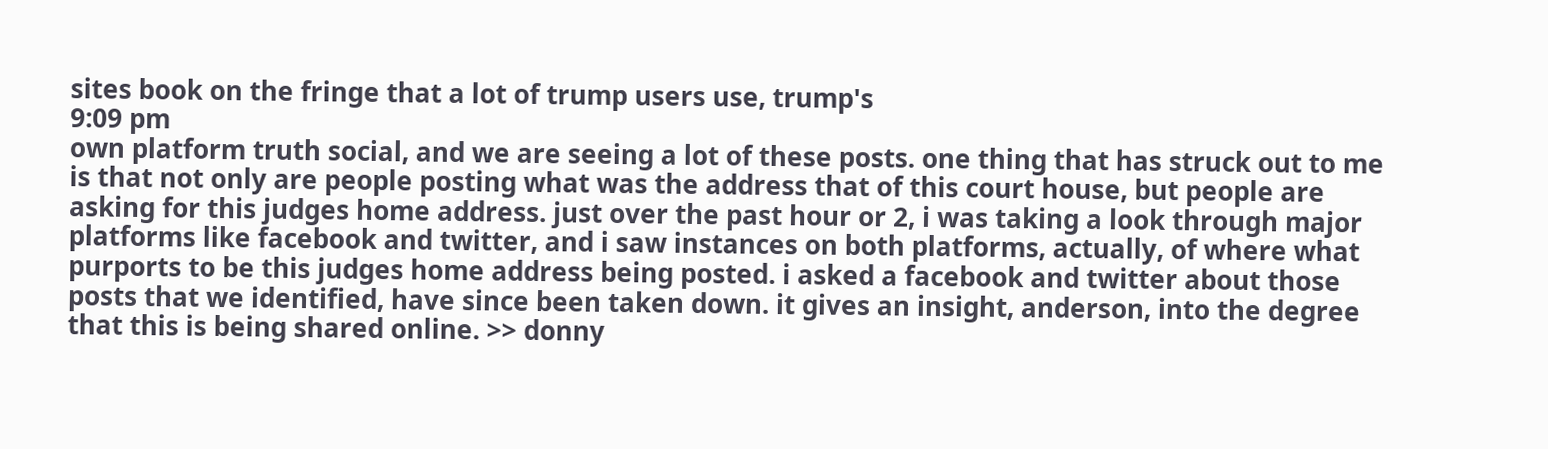sites book on the fringe that a lot of trump users use, trump's
9:09 pm
own platform truth social, and we are seeing a lot of these posts. one thing that has struck out to me is that not only are people posting what was the address that of this court house, but people are asking for this judges home address. just over the past hour or 2, i was taking a look through major platforms like facebook and twitter, and i saw instances on both platforms, actually, of where what purports to be this judges home address being posted. i asked a facebook and twitter about those posts that we identified, have since been taken down. it gives an insight, anderson, into the degree that this is being shared online. >> donny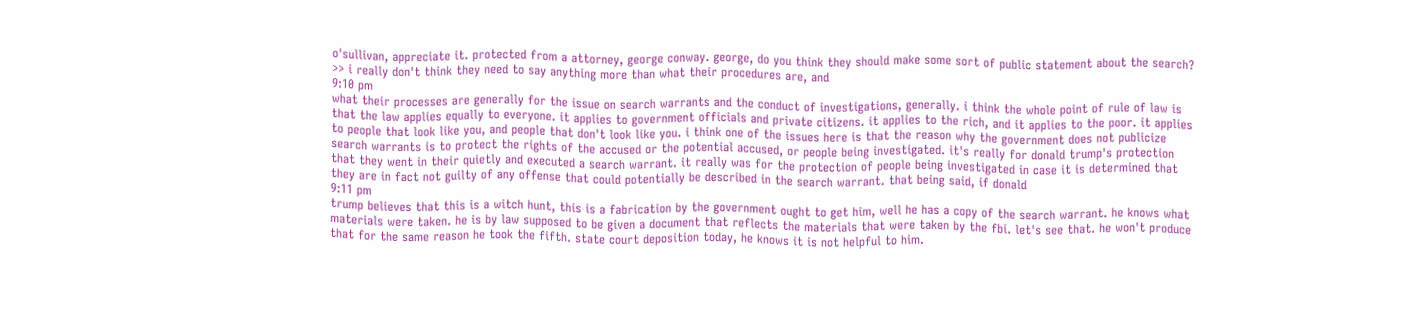o'sullivan, appreciate it. protected from a attorney, george conway. george, do you think they should make some sort of public statement about the search? >> i really don't think they need to say anything more than what their procedures are, and
9:10 pm
what their processes are generally for the issue on search warrants and the conduct of investigations, generally. i think the whole point of rule of law is that the law applies equally to everyone. it applies to government officials and private citizens. it applies to the rich, and it applies to the poor. it applies to people that look like you, and people that don't look like you. i think one of the issues here is that the reason why the government does not publicize search warrants is to protect the rights of the accused or the potential accused, or people being investigated. it's really for donald trump's protection that they went in their quietly and executed a search warrant. it really was for the protection of people being investigated in case it is determined that they are in fact not guilty of any offense that could potentially be described in the search warrant. that being said, if donald
9:11 pm
trump believes that this is a witch hunt, this is a fabrication by the government ought to get him, well he has a copy of the search warrant. he knows what materials were taken. he is by law supposed to be given a document that reflects the materials that were taken by the fbi. let's see that. he won't produce that for the same reason he took the fifth. state court deposition today, he knows it is not helpful to him.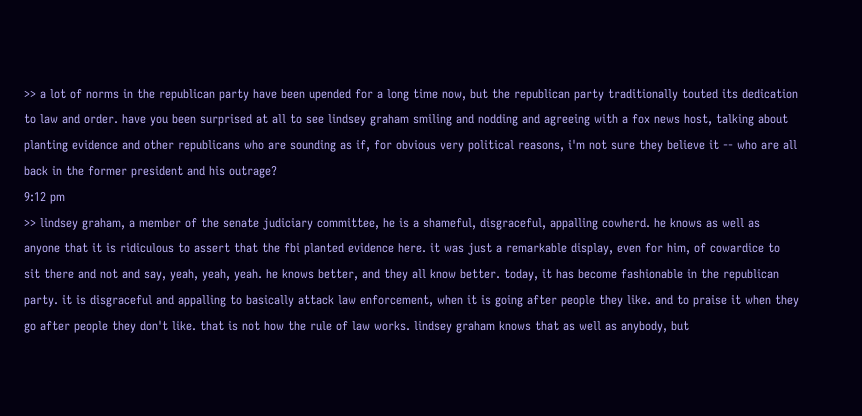>> a lot of norms in the republican party have been upended for a long time now, but the republican party traditionally touted its dedication to law and order. have you been surprised at all to see lindsey graham smiling and nodding and agreeing with a fox news host, talking about planting evidence and other republicans who are sounding as if, for obvious very political reasons, i'm not sure they believe it -- who are all back in the former president and his outrage?
9:12 pm
>> lindsey graham, a member of the senate judiciary committee, he is a shameful, disgraceful, appalling cowherd. he knows as well as anyone that it is ridiculous to assert that the fbi planted evidence here. it was just a remarkable display, even for him, of cowardice to sit there and not and say, yeah, yeah, yeah. he knows better, and they all know better. today, it has become fashionable in the republican party. it is disgraceful and appalling to basically attack law enforcement, when it is going after people they like. and to praise it when they go after people they don't like. that is not how the rule of law works. lindsey graham knows that as well as anybody, but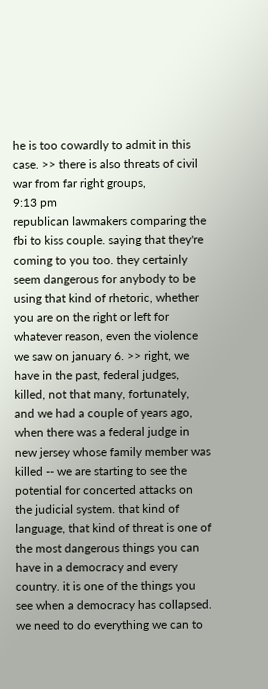he is too cowardly to admit in this case. >> there is also threats of civil war from far right groups,
9:13 pm
republican lawmakers comparing the fbi to kiss couple. saying that they're coming to you too. they certainly seem dangerous for anybody to be using that kind of rhetoric, whether you are on the right or left for whatever reason, even the violence we saw on january 6. >> right, we have in the past, federal judges, killed, not that many, fortunately, and we had a couple of years ago, when there was a federal judge in new jersey whose family member was killed -- we are starting to see the potential for concerted attacks on the judicial system. that kind of language, that kind of threat is one of the most dangerous things you can have in a democracy and every country. it is one of the things you see when a democracy has collapsed. we need to do everything we can to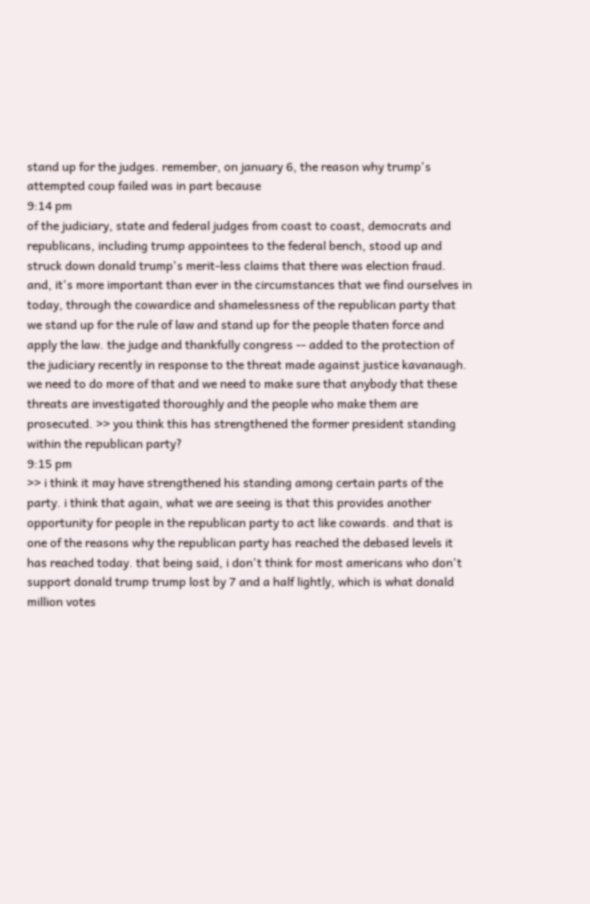stand up for the judges. remember, on january 6, the reason why trump's attempted coup failed was in part because
9:14 pm
of the judiciary, state and federal judges from coast to coast, democrats and republicans, including trump appointees to the federal bench, stood up and struck down donald trump's merit-less claims that there was election fraud. and, it's more important than ever in the circumstances that we find ourselves in today, through the cowardice and shamelessness of the republican party that we stand up for the rule of law and stand up for the people thaten force and apply the law. the judge and thankfully congress -- added to the protection of the judiciary recently in response to the threat made against justice kavanaugh. we need to do more of that and we need to make sure that anybody that these threats are investigated thoroughly and the people who make them are prosecuted. >> you think this has strengthened the former president standing within the republican party?
9:15 pm
>> i think it may have strengthened his standing among certain parts of the party. i think that again, what we are seeing is that this provides another opportunity for people in the republican party to act like cowards. and that is one of the reasons why the republican party has reached the debased levels it has reached today. that being said, i don't think for most americans who don't support donald trump trump lost by 7 and a half lightly, which is what donald million votes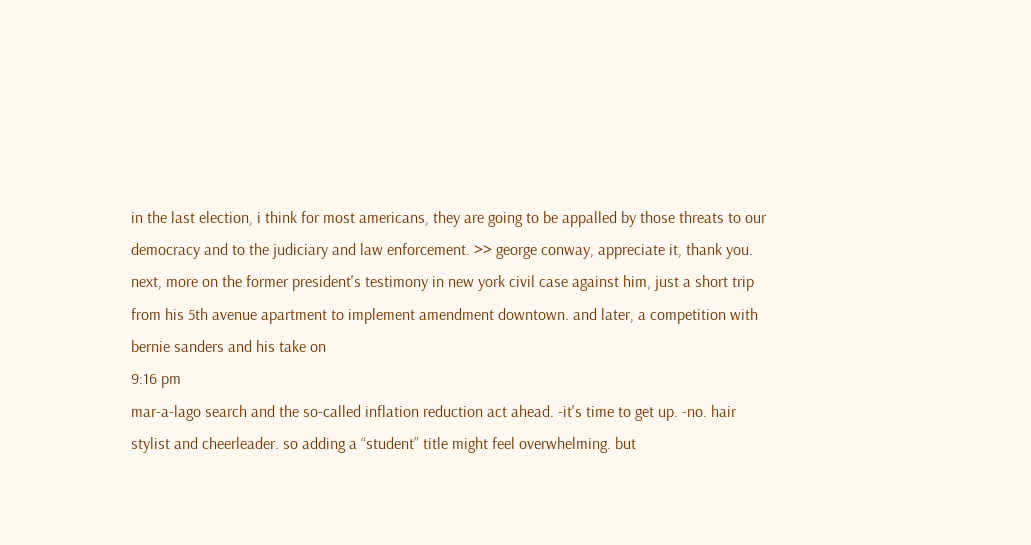in the last election, i think for most americans, they are going to be appalled by those threats to our democracy and to the judiciary and law enforcement. >> george conway, appreciate it, thank you. next, more on the former president's testimony in new york civil case against him, just a short trip from his 5th avenue apartment to implement amendment downtown. and later, a competition with bernie sanders and his take on
9:16 pm
mar-a-lago search and the so-called inflation reduction act ahead. -it's time to get up. -no. hair stylist and cheerleader. so adding a “student” title might feel overwhelming. but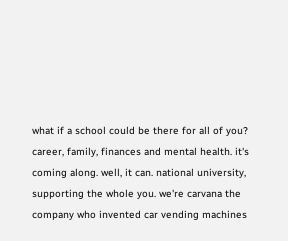what if a school could be there for all of you? career, family, finances and mental health. it's coming along. well, it can. national university, supporting the whole you. we're carvana the company who invented car vending machines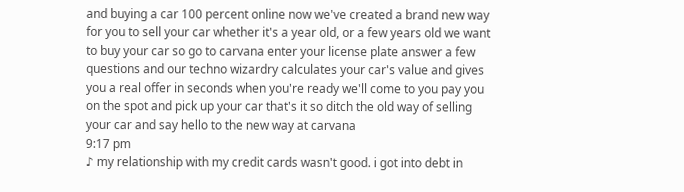and buying a car 100 percent online now we've created a brand new way for you to sell your car whether it's a year old, or a few years old we want to buy your car so go to carvana enter your license plate answer a few questions and our techno wizardry calculates your car's value and gives you a real offer in seconds when you're ready we'll come to you pay you on the spot and pick up your car that's it so ditch the old way of selling your car and say hello to the new way at carvana
9:17 pm
♪ my relationship with my credit cards wasn't good. i got into debt in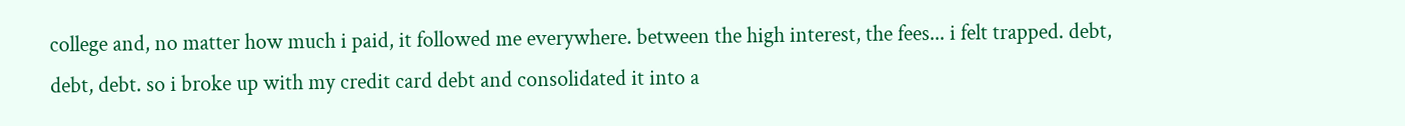college and, no matter how much i paid, it followed me everywhere. between the high interest, the fees... i felt trapped. debt, debt, debt. so i broke up with my credit card debt and consolidated it into a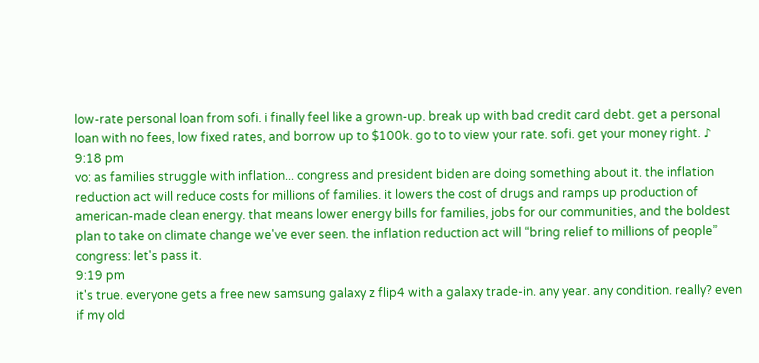low-rate personal loan from sofi. i finally feel like a grown-up. break up with bad credit card debt. get a personal loan with no fees, low fixed rates, and borrow up to $100k. go to to view your rate. sofi. get your money right. ♪
9:18 pm
vo: as families struggle with inflation... congress and president biden are doing something about it. the inflation reduction act will reduce costs for millions of families. it lowers the cost of drugs and ramps up production of american-made clean energy. that means lower energy bills for families, jobs for our communities, and the boldest plan to take on climate change we've ever seen. the inflation reduction act will “bring relief to millions of people” congress: let's pass it.
9:19 pm
it's true. everyone gets a free new samsung galaxy z flip4 with a galaxy trade-in. any year. any condition. really? even if my old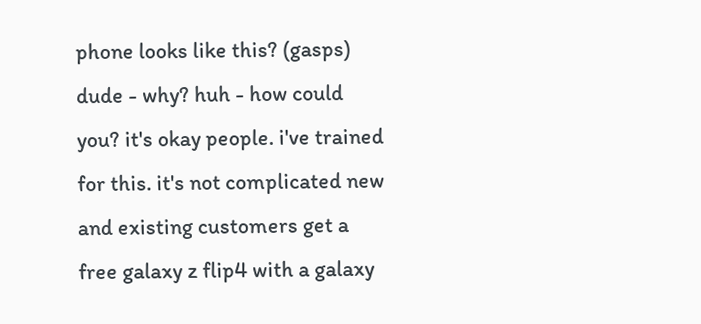phone looks like this? (gasps) dude - why? huh - how could you? it's okay people. i've trained for this. it's not complicated new and existing customers get a free galaxy z flip4 with a galaxy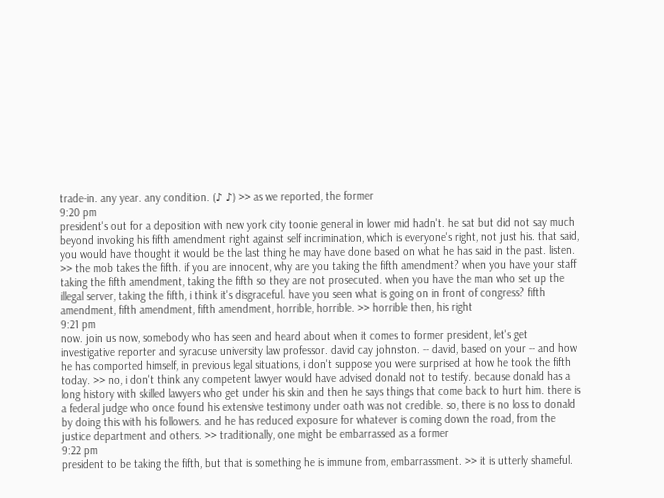trade-in. any year. any condition. (♪ ♪) >> as we reported, the former
9:20 pm
president's out for a deposition with new york city toonie general in lower mid hadn't. he sat but did not say much beyond invoking his fifth amendment right against self incrimination, which is everyone's right, not just his. that said, you would have thought it would be the last thing he may have done based on what he has said in the past. listen. >> the mob takes the fifth. if you are innocent, why are you taking the fifth amendment? when you have your staff taking the fifth amendment, taking the fifth so they are not prosecuted. when you have the man who set up the illegal server, taking the fifth, i think it's disgraceful. have you seen what is going on in front of congress? fifth amendment, fifth amendment, fifth amendment, horrible, horrible. >> horrible then, his right
9:21 pm
now. join us now, somebody who has seen and heard about when it comes to former president, let's get investigative reporter and syracuse university law professor. david cay johnston. -- david, based on your -- and how he has comported himself, in previous legal situations, i don't suppose you were surprised at how he took the fifth today. >> no, i don't think any competent lawyer would have advised donald not to testify. because donald has a long history with skilled lawyers who get under his skin and then he says things that come back to hurt him. there is a federal judge who once found his extensive testimony under oath was not credible. so, there is no loss to donald by doing this with his followers. and he has reduced exposure for whatever is coming down the road, from the justice department and others. >> traditionally, one might be embarrassed as a former
9:22 pm
president to be taking the fifth, but that is something he is immune from, embarrassment. >> it is utterly shameful.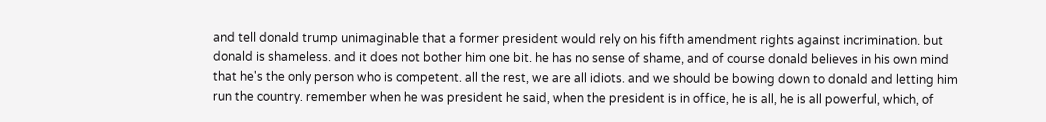and tell donald trump unimaginable that a former president would rely on his fifth amendment rights against incrimination. but donald is shameless. and it does not bother him one bit. he has no sense of shame, and of course donald believes in his own mind that he's the only person who is competent. all the rest, we are all idiots. and we should be bowing down to donald and letting him run the country. remember when he was president he said, when the president is in office, he is all, he is all powerful, which, of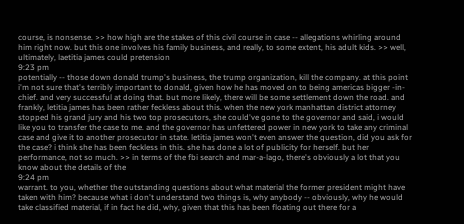course, is nonsense. >> how high are the stakes of this civil course in case -- allegations whirling around him right now. but this one involves his family business, and really, to some extent, his adult kids. >> well, ultimately, laetitia james could pretension
9:23 pm
potentially -- those down donald trump's business, the trump organization, kill the company. at this point i'm not sure that's terribly important to donald, given how he has moved on to being americas bigger -in-chief. and very successful at doing that. but more likely, there will be some settlement down the road. and frankly, letitia james has been rather feckless about this. when the new york manhattan district attorney stopped his grand jury and his two top prosecutors, she could've gone to the governor and said, i would like you to transfer the case to me. and the governor has unfettered power in new york to take any criminal case and give it to another prosecutor in state. letitia james won't even answer the question, did you ask for the case? i think she has been feckless in this. she has done a lot of publicity for herself. but her performance, not so much. >> in terms of the fbi search and mar-a-lago, there's obviously a lot that you know about the details of the
9:24 pm
warrant. to you, whether the outstanding questions about what material the former president might have taken with him? because what i don't understand two things is, why anybody -- obviously, why he would take classified material, if in fact he did, why, given that this has been floating out there for a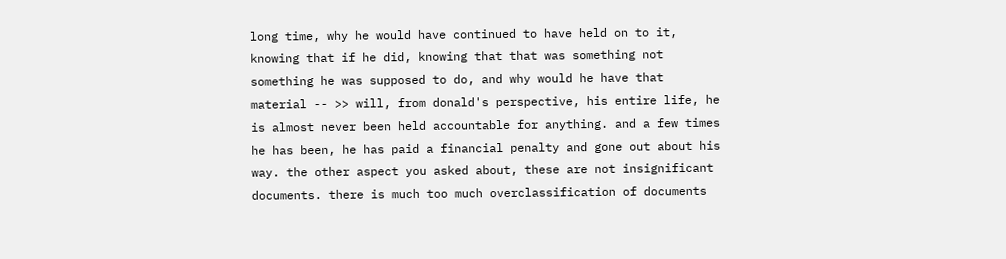long time, why he would have continued to have held on to it, knowing that if he did, knowing that that was something not something he was supposed to do, and why would he have that material -- >> will, from donald's perspective, his entire life, he is almost never been held accountable for anything. and a few times he has been, he has paid a financial penalty and gone out about his way. the other aspect you asked about, these are not insignificant documents. there is much too much overclassification of documents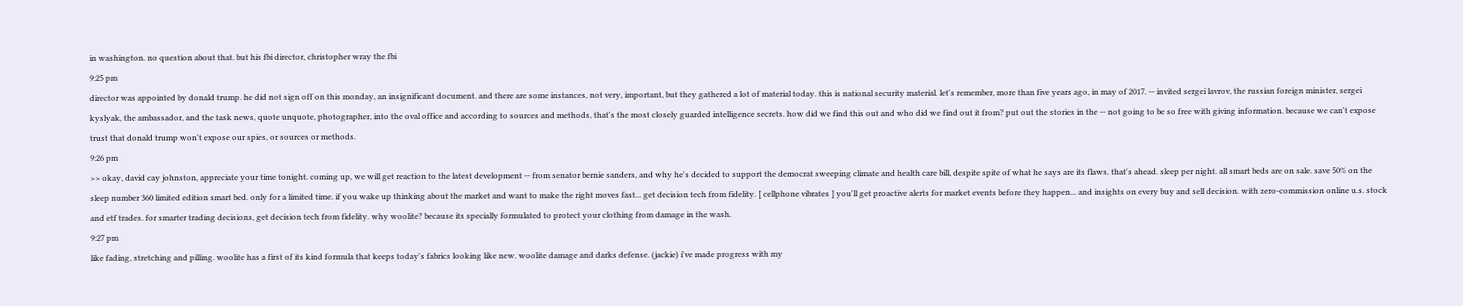in washington. no question about that. but his fbi director, christopher wray the fbi
9:25 pm
director was appointed by donald trump. he did not sign off on this monday, an insignificant document. and there are some instances, not very, important, but they gathered a lot of material today. this is national security material. let's remember, more than five years ago, in may of 2017. -- invited sergei lavrov, the russian foreign minister, sergei kyslyak, the ambassador, and the task news, quote unquote, photographer, into the oval office and according to sources and methods, that's the most closely guarded intelligence secrets. how did we find this out and who did we find out it from? put out the stories in the -- not going to be so free with giving information. because we can't expose trust that donald trump won't expose our spies, or sources or methods.
9:26 pm
>> okay, david cay johnston, appreciate your time tonight. coming up, we will get reaction to the latest development -- from senator bernie sanders, and why he's decided to support the democrat sweeping climate and health care bill, despite spite of what he says are its flaws. that's ahead. sleep per night. all smart beds are on sale. save 50% on the sleep number 360 limited edition smart bed. only for a limited time. if you wake up thinking about the market and want to make the right moves fast... get decision tech from fidelity. [ cellphone vibrates ] you'll get proactive alerts for market events before they happen... and insights on every buy and sell decision. with zero-commission online u.s. stock and etf trades. for smarter trading decisions, get decision tech from fidelity. why woolite? because its specially formulated to protect your clothing from damage in the wash.
9:27 pm
like fading, stretching and pilling. woolite has a first of its kind formula that keeps today's fabrics looking like new. woolite damage and darks defense. (jackie) i've made progress with my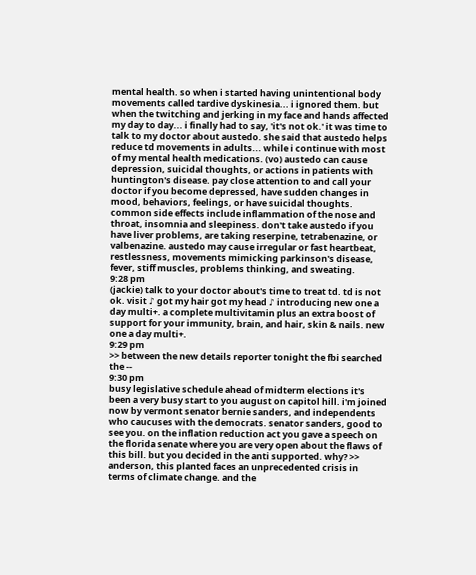mental health. so when i started having unintentional body movements called tardive dyskinesia... i ignored them. but when the twitching and jerking in my face and hands affected my day to day... i finally had to say, 'it's not ok.' it was time to talk to my doctor about austedo. she said that austedo helps reduce td movements in adults... while i continue with most of my mental health medications. (vo) austedo can cause depression, suicidal thoughts, or actions in patients with huntington's disease. pay close attention to and call your doctor if you become depressed, have sudden changes in mood, behaviors, feelings, or have suicidal thoughts. common side effects include inflammation of the nose and throat, insomnia and sleepiness. don't take austedo if you have liver problems, are taking reserpine, tetrabenazine, or valbenazine. austedo may cause irregular or fast heartbeat, restlessness, movements mimicking parkinson's disease, fever, stiff muscles, problems thinking, and sweating.
9:28 pm
(jackie) talk to your doctor about's time to treat td. td is not ok. visit ♪ got my hair got my head ♪ introducing new one a day multi+. a complete multivitamin plus an extra boost of support for your immunity, brain, and hair, skin & nails. new one a day multi+.
9:29 pm
>> between the new details reporter tonight the fbi searched the --
9:30 pm
busy legislative schedule ahead of midterm elections it's been a very busy start to you august on capitol hill. i'm joined now by vermont senator bernie sanders, and independents who caucuses with the democrats. senator sanders, good to see you. on the inflation reduction act you gave a speech on the florida senate where you are very open about the flaws of this bill. but you decided in the anti supported. why? >> anderson, this planted faces an unprecedented crisis in terms of climate change. and the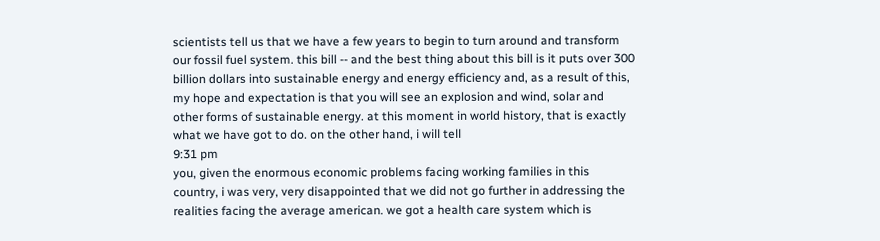scientists tell us that we have a few years to begin to turn around and transform our fossil fuel system. this bill -- and the best thing about this bill is it puts over 300 billion dollars into sustainable energy and energy efficiency and, as a result of this, my hope and expectation is that you will see an explosion and wind, solar and other forms of sustainable energy. at this moment in world history, that is exactly what we have got to do. on the other hand, i will tell
9:31 pm
you, given the enormous economic problems facing working families in this country, i was very, very disappointed that we did not go further in addressing the realities facing the average american. we got a health care system which is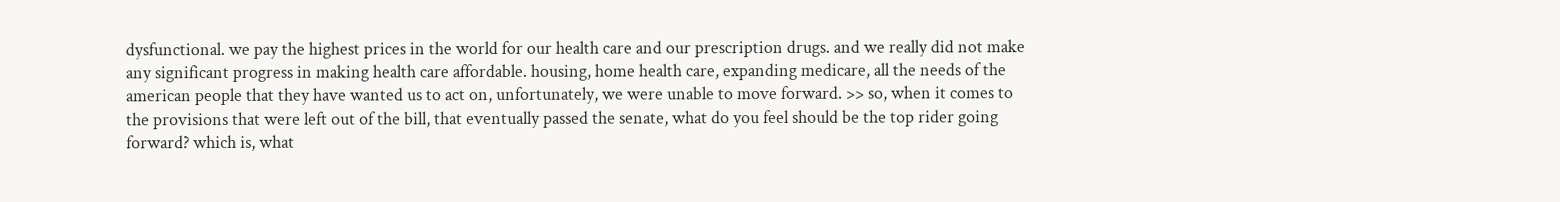dysfunctional. we pay the highest prices in the world for our health care and our prescription drugs. and we really did not make any significant progress in making health care affordable. housing, home health care, expanding medicare, all the needs of the american people that they have wanted us to act on, unfortunately, we were unable to move forward. >> so, when it comes to the provisions that were left out of the bill, that eventually passed the senate, what do you feel should be the top rider going forward? which is, what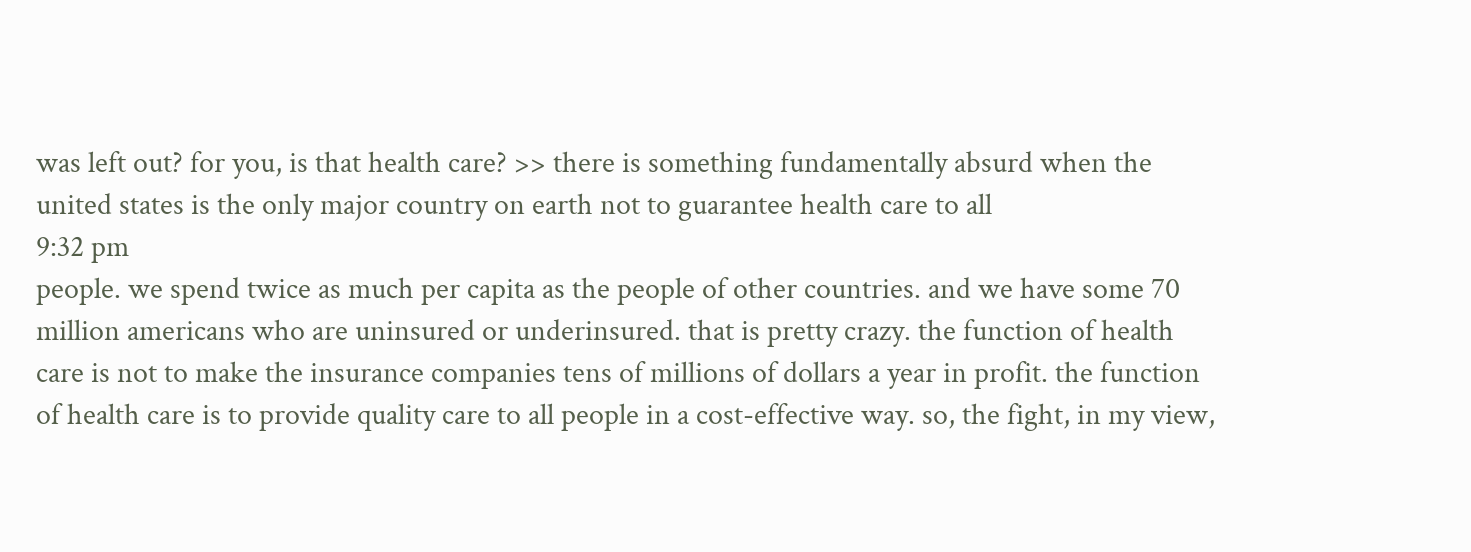was left out? for you, is that health care? >> there is something fundamentally absurd when the united states is the only major country on earth not to guarantee health care to all
9:32 pm
people. we spend twice as much per capita as the people of other countries. and we have some 70 million americans who are uninsured or underinsured. that is pretty crazy. the function of health care is not to make the insurance companies tens of millions of dollars a year in profit. the function of health care is to provide quality care to all people in a cost-effective way. so, the fight, in my view,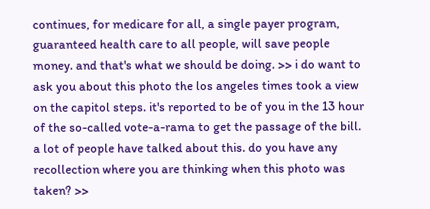continues, for medicare for all, a single payer program, guaranteed health care to all people, will save people money. and that's what we should be doing. >> i do want to ask you about this photo the los angeles times took a view on the capitol steps. it's reported to be of you in the 13 hour of the so-called vote-a-rama to get the passage of the bill. a lot of people have talked about this. do you have any recollection where you are thinking when this photo was taken? >>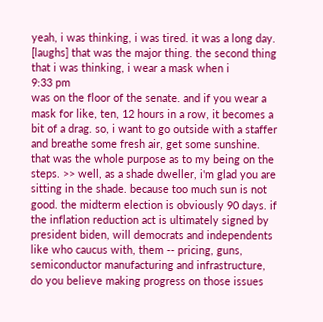yeah, i was thinking, i was tired. it was a long day. [laughs] that was the major thing. the second thing that i was thinking, i wear a mask when i
9:33 pm
was on the floor of the senate. and if you wear a mask for like, ten, 12 hours in a row, it becomes a bit of a drag. so, i want to go outside with a staffer and breathe some fresh air, get some sunshine. that was the whole purpose as to my being on the steps. >> well, as a shade dweller, i'm glad you are sitting in the shade. because too much sun is not good. the midterm election is obviously 90 days. if the inflation reduction act is ultimately signed by president biden, will democrats and independents like who caucus with, them -- pricing, guns, semiconductor manufacturing and infrastructure, do you believe making progress on those issues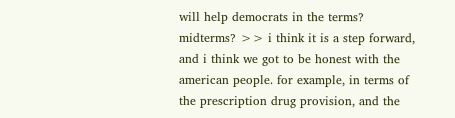will help democrats in the terms? midterms? >> i think it is a step forward, and i think we got to be honest with the american people. for example, in terms of the prescription drug provision, and the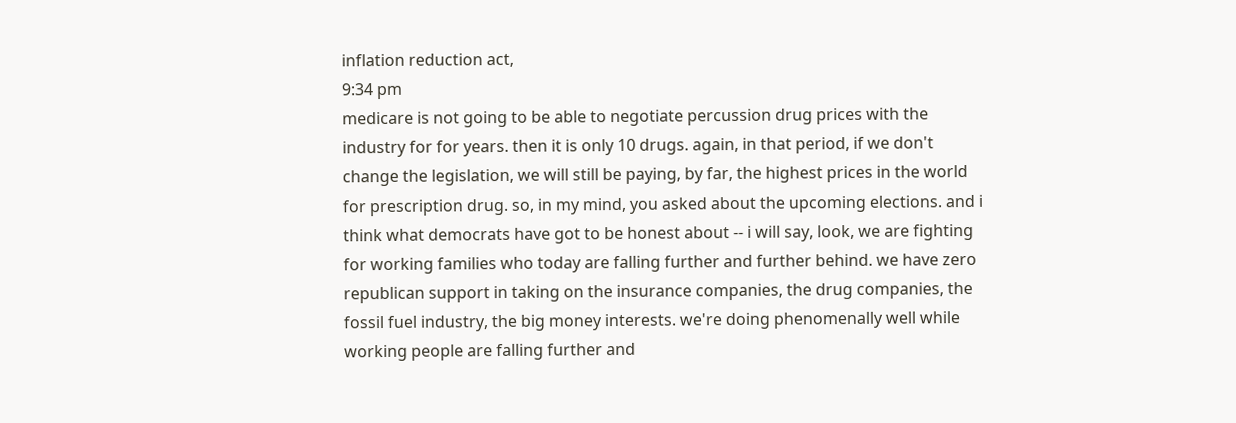inflation reduction act,
9:34 pm
medicare is not going to be able to negotiate percussion drug prices with the industry for for years. then it is only 10 drugs. again, in that period, if we don't change the legislation, we will still be paying, by far, the highest prices in the world for prescription drug. so, in my mind, you asked about the upcoming elections. and i think what democrats have got to be honest about -- i will say, look, we are fighting for working families who today are falling further and further behind. we have zero republican support in taking on the insurance companies, the drug companies, the fossil fuel industry, the big money interests. we're doing phenomenally well while working people are falling further and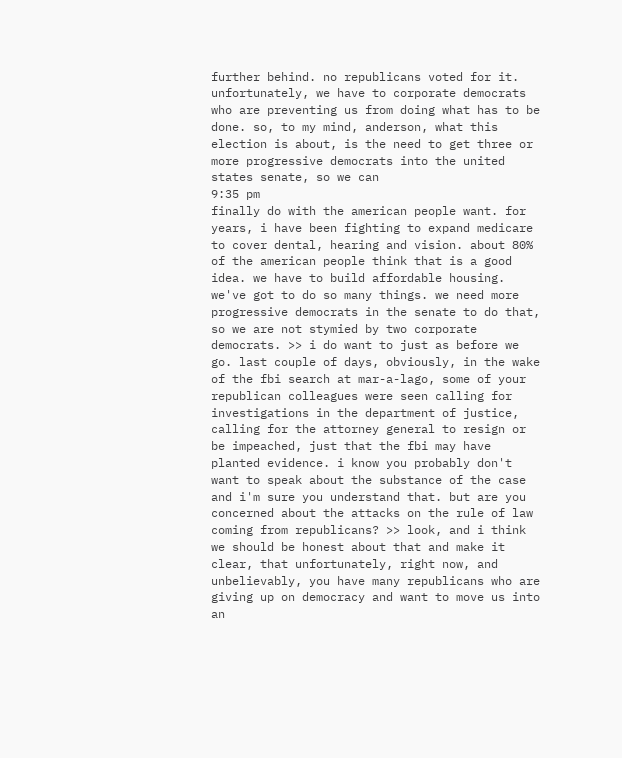further behind. no republicans voted for it. unfortunately, we have to corporate democrats who are preventing us from doing what has to be done. so, to my mind, anderson, what this election is about, is the need to get three or more progressive democrats into the united states senate, so we can
9:35 pm
finally do with the american people want. for years, i have been fighting to expand medicare to cover dental, hearing and vision. about 80% of the american people think that is a good idea. we have to build affordable housing. we've got to do so many things. we need more progressive democrats in the senate to do that, so we are not stymied by two corporate democrats. >> i do want to just as before we go. last couple of days, obviously, in the wake of the fbi search at mar-a-lago, some of your republican colleagues were seen calling for investigations in the department of justice, calling for the attorney general to resign or be impeached, just that the fbi may have planted evidence. i know you probably don't want to speak about the substance of the case and i'm sure you understand that. but are you concerned about the attacks on the rule of law coming from republicans? >> look, and i think we should be honest about that and make it clear, that unfortunately, right now, and unbelievably, you have many republicans who are giving up on democracy and want to move us into an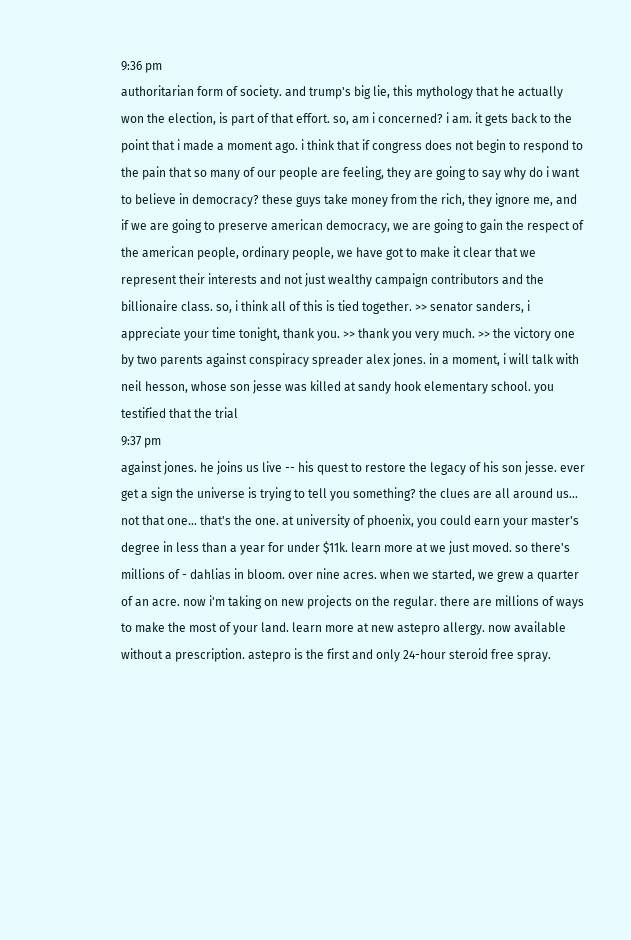9:36 pm
authoritarian form of society. and trump's big lie, this mythology that he actually won the election, is part of that effort. so, am i concerned? i am. it gets back to the point that i made a moment ago. i think that if congress does not begin to respond to the pain that so many of our people are feeling, they are going to say why do i want to believe in democracy? these guys take money from the rich, they ignore me, and if we are going to preserve american democracy, we are going to gain the respect of the american people, ordinary people, we have got to make it clear that we represent their interests and not just wealthy campaign contributors and the billionaire class. so, i think all of this is tied together. >> senator sanders, i appreciate your time tonight, thank you. >> thank you very much. >> the victory one by two parents against conspiracy spreader alex jones. in a moment, i will talk with neil hesson, whose son jesse was killed at sandy hook elementary school. you testified that the trial
9:37 pm
against jones. he joins us live -- his quest to restore the legacy of his son jesse. ever get a sign the universe is trying to tell you something? the clues are all around us... not that one... that's the one. at university of phoenix, you could earn your master's degree in less than a year for under $11k. learn more at we just moved. so there's millions of - dahlias in bloom. over nine acres. when we started, we grew a quarter of an acre. now i'm taking on new projects on the regular. there are millions of ways to make the most of your land. learn more at new astepro allergy. now available without a prescription. astepro is the first and only 24-hour steroid free spray.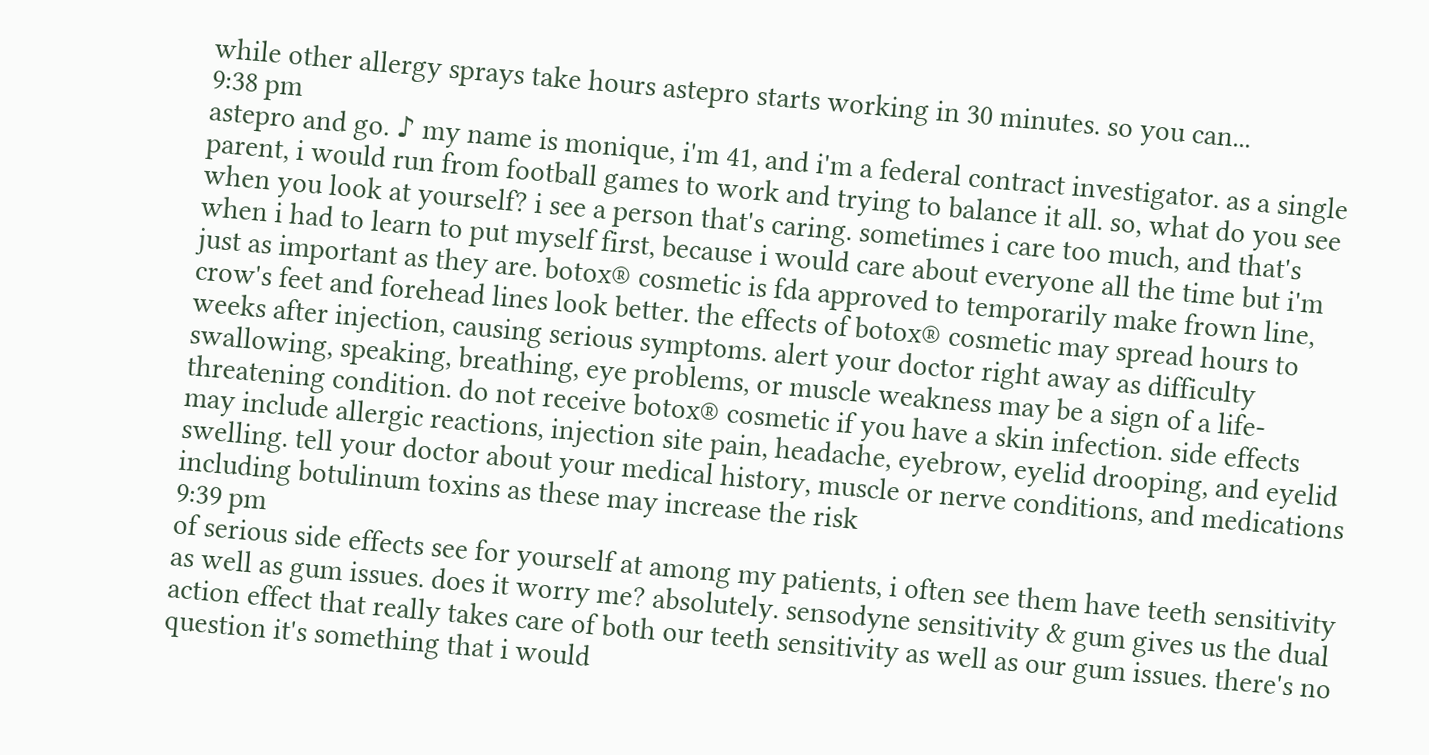while other allergy sprays take hours astepro starts working in 30 minutes. so you can...
9:38 pm
astepro and go. ♪ my name is monique, i'm 41, and i'm a federal contract investigator. as a single parent, i would run from football games to work and trying to balance it all. so, what do you see when you look at yourself? i see a person that's caring. sometimes i care too much, and that's when i had to learn to put myself first, because i would care about everyone all the time but i'm just as important as they are. botox® cosmetic is fda approved to temporarily make frown line, crow's feet and forehead lines look better. the effects of botox® cosmetic may spread hours to weeks after injection, causing serious symptoms. alert your doctor right away as difficulty swallowing, speaking, breathing, eye problems, or muscle weakness may be a sign of a life-threatening condition. do not receive botox® cosmetic if you have a skin infection. side effects may include allergic reactions, injection site pain, headache, eyebrow, eyelid drooping, and eyelid swelling. tell your doctor about your medical history, muscle or nerve conditions, and medications including botulinum toxins as these may increase the risk
9:39 pm
of serious side effects see for yourself at among my patients, i often see them have teeth sensitivity as well as gum issues. does it worry me? absolutely. sensodyne sensitivity & gum gives us the dual action effect that really takes care of both our teeth sensitivity as well as our gum issues. there's no question it's something that i would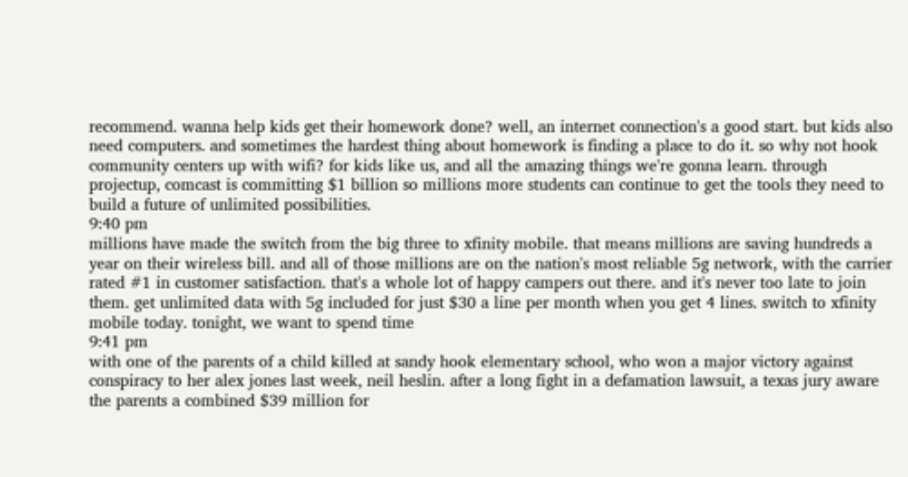recommend. wanna help kids get their homework done? well, an internet connection's a good start. but kids also need computers. and sometimes the hardest thing about homework is finding a place to do it. so why not hook community centers up with wifi? for kids like us, and all the amazing things we're gonna learn. through projectup, comcast is committing $1 billion so millions more students can continue to get the tools they need to build a future of unlimited possibilities.
9:40 pm
millions have made the switch from the big three to xfinity mobile. that means millions are saving hundreds a year on their wireless bill. and all of those millions are on the nation's most reliable 5g network, with the carrier rated #1 in customer satisfaction. that's a whole lot of happy campers out there. and it's never too late to join them. get unlimited data with 5g included for just $30 a line per month when you get 4 lines. switch to xfinity mobile today. tonight, we want to spend time
9:41 pm
with one of the parents of a child killed at sandy hook elementary school, who won a major victory against conspiracy to her alex jones last week, neil heslin. after a long fight in a defamation lawsuit, a texas jury aware the parents a combined $39 million for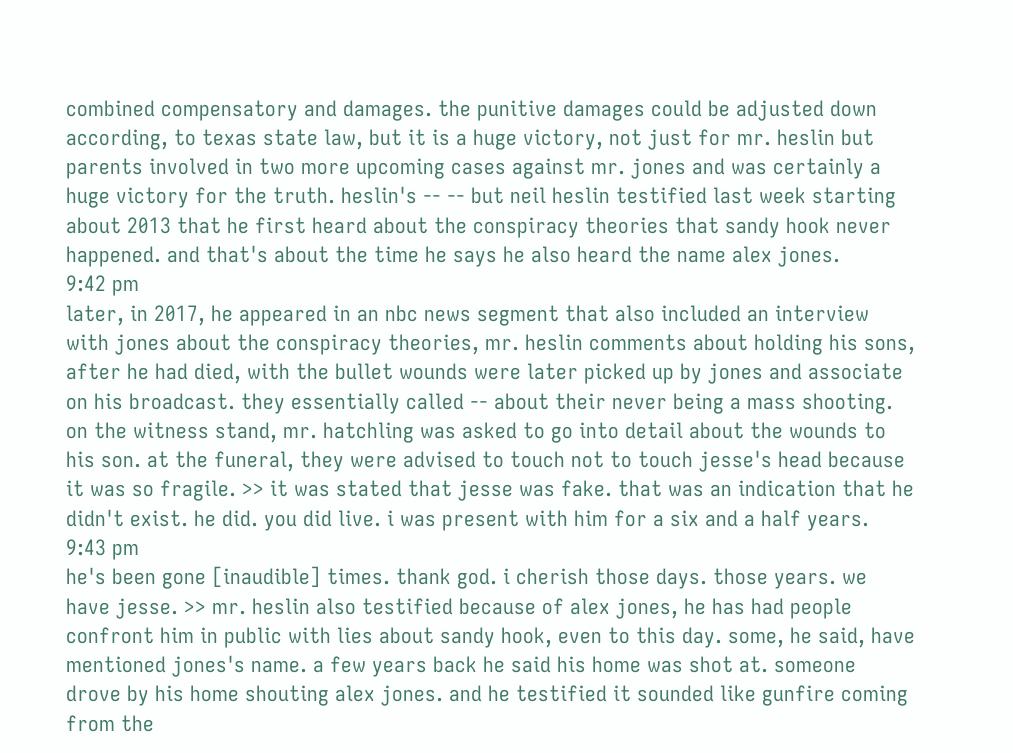combined compensatory and damages. the punitive damages could be adjusted down according, to texas state law, but it is a huge victory, not just for mr. heslin but parents involved in two more upcoming cases against mr. jones and was certainly a huge victory for the truth. heslin's -- -- but neil heslin testified last week starting about 2013 that he first heard about the conspiracy theories that sandy hook never happened. and that's about the time he says he also heard the name alex jones.
9:42 pm
later, in 2017, he appeared in an nbc news segment that also included an interview with jones about the conspiracy theories, mr. heslin comments about holding his sons, after he had died, with the bullet wounds were later picked up by jones and associate on his broadcast. they essentially called -- about their never being a mass shooting. on the witness stand, mr. hatchling was asked to go into detail about the wounds to his son. at the funeral, they were advised to touch not to touch jesse's head because it was so fragile. >> it was stated that jesse was fake. that was an indication that he didn't exist. he did. you did live. i was present with him for a six and a half years.
9:43 pm
he's been gone [inaudible] times. thank god. i cherish those days. those years. we have jesse. >> mr. heslin also testified because of alex jones, he has had people confront him in public with lies about sandy hook, even to this day. some, he said, have mentioned jones's name. a few years back he said his home was shot at. someone drove by his home shouting alex jones. and he testified it sounded like gunfire coming from the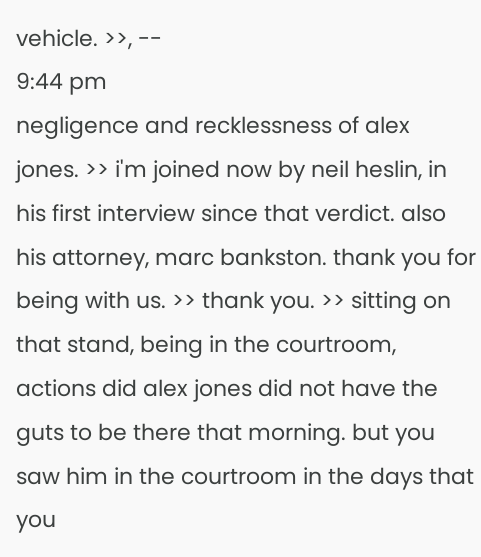vehicle. >>, --
9:44 pm
negligence and recklessness of alex jones. >> i'm joined now by neil heslin, in his first interview since that verdict. also his attorney, marc bankston. thank you for being with us. >> thank you. >> sitting on that stand, being in the courtroom, actions did alex jones did not have the guts to be there that morning. but you saw him in the courtroom in the days that you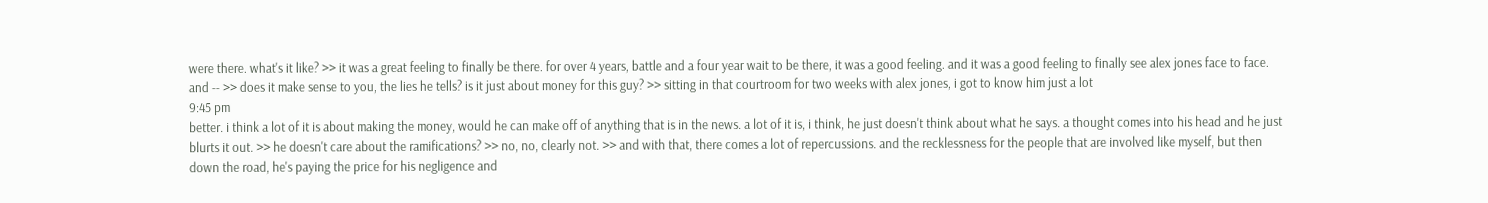were there. what's it like? >> it was a great feeling to finally be there. for over 4 years, battle and a four year wait to be there, it was a good feeling. and it was a good feeling to finally see alex jones face to face. and -- >> does it make sense to you, the lies he tells? is it just about money for this guy? >> sitting in that courtroom for two weeks with alex jones, i got to know him just a lot
9:45 pm
better. i think a lot of it is about making the money, would he can make off of anything that is in the news. a lot of it is, i think, he just doesn't think about what he says. a thought comes into his head and he just blurts it out. >> he doesn't care about the ramifications? >> no, no, clearly not. >> and with that, there comes a lot of repercussions. and the recklessness for the people that are involved like myself, but then down the road, he's paying the price for his negligence and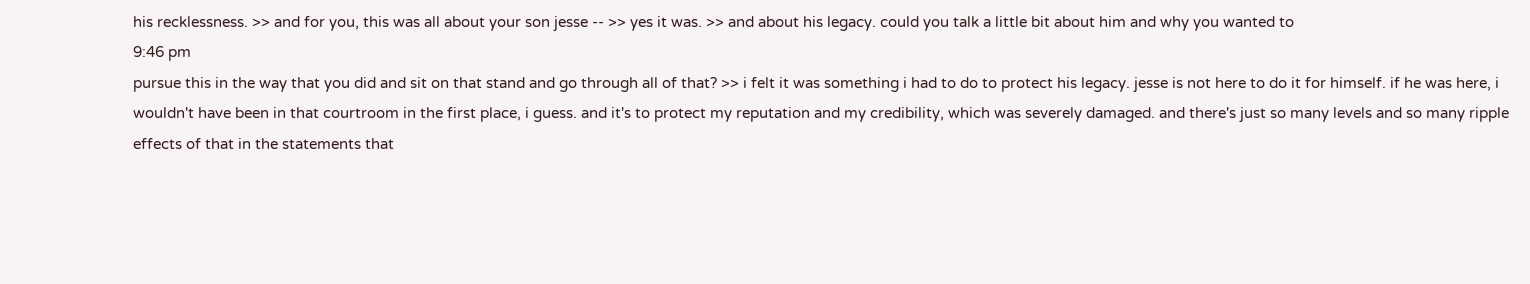his recklessness. >> and for you, this was all about your son jesse -- >> yes it was. >> and about his legacy. could you talk a little bit about him and why you wanted to
9:46 pm
pursue this in the way that you did and sit on that stand and go through all of that? >> i felt it was something i had to do to protect his legacy. jesse is not here to do it for himself. if he was here, i wouldn't have been in that courtroom in the first place, i guess. and it's to protect my reputation and my credibility, which was severely damaged. and there's just so many levels and so many ripple effects of that in the statements that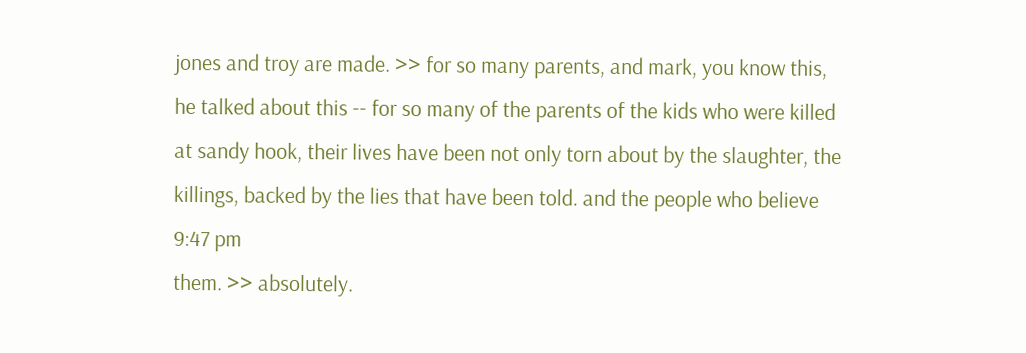jones and troy are made. >> for so many parents, and mark, you know this, he talked about this -- for so many of the parents of the kids who were killed at sandy hook, their lives have been not only torn about by the slaughter, the killings, backed by the lies that have been told. and the people who believe
9:47 pm
them. >> absolutely.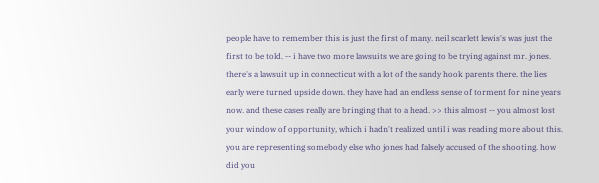people have to remember this is just the first of many. neil scarlett lewis's was just the first to be told. -- i have two more lawsuits we are going to be trying against mr. jones. there's a lawsuit up in connecticut with a lot of the sandy hook parents there. the lies early were turned upside down. they have had an endless sense of torment for nine years now. and these cases really are bringing that to a head. >> this almost -- you almost lost your window of opportunity, which i hadn't realized until i was reading more about this. you are representing somebody else who jones had falsely accused of the shooting. how did you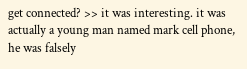get connected? >> it was interesting. it was actually a young man named mark cell phone, he was falsely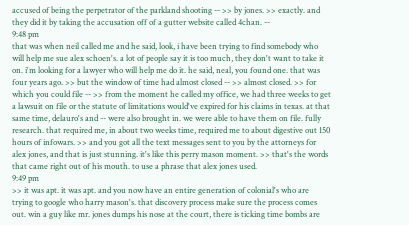accused of being the perpetrator of the parkland shooting -- >> by jones. >> exactly. and they did it by taking the accusation off of a gutter website called 4chan. --
9:48 pm
that was when neil called me and he said, look, i have been trying to find somebody who will help me sue alex schoen's. a lot of people say it is too much, they don't want to take it on. i'm looking for a lawyer who will help me do it. he said, neal, you found one. that was four years ago. >> but the window of time had almost closed -- >> almost closed. >> for which you could file -- >> from the moment he called my office, we had three weeks to get a lawsuit on file or the statute of limitations would've expired for his claims in texas. at that same time, delauro's and -- were also brought in. we were able to have them on file. fully research. that required me, in about two weeks time, required me to about digestive out 150 hours of infowars. >> and you got all the text messages sent to you by the attorneys for alex jones, and that is just stunning. it's like this perry mason moment. >> that's the words that came right out of his mouth. to use a phrase that alex jones used.
9:49 pm
>> it was apt. it was apt. and you now have an entire generation of colonial's who are trying to google who harry mason's. that discovery process make sure the process comes out. win a guy like mr. jones dumps his nose at the court, there is ticking time bombs are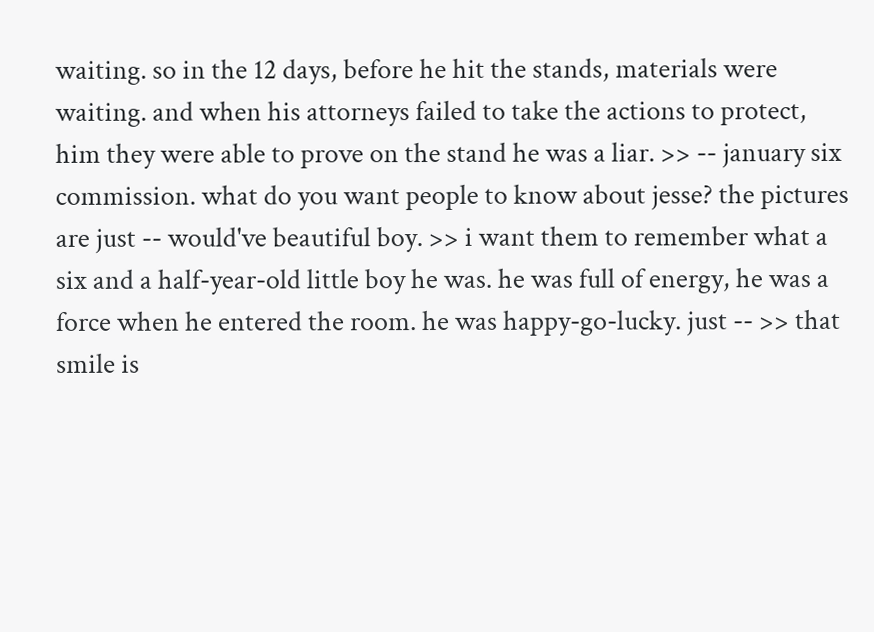waiting. so in the 12 days, before he hit the stands, materials were waiting. and when his attorneys failed to take the actions to protect, him they were able to prove on the stand he was a liar. >> -- january six commission. what do you want people to know about jesse? the pictures are just -- would've beautiful boy. >> i want them to remember what a six and a half-year-old little boy he was. he was full of energy, he was a force when he entered the room. he was happy-go-lucky. just -- >> that smile is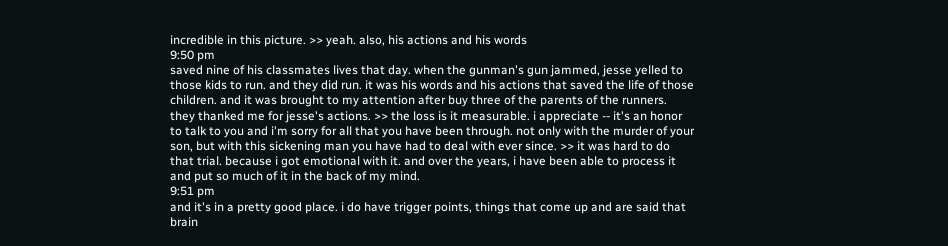incredible in this picture. >> yeah. also, his actions and his words
9:50 pm
saved nine of his classmates lives that day. when the gunman's gun jammed, jesse yelled to those kids to run. and they did run. it was his words and his actions that saved the life of those children. and it was brought to my attention after buy three of the parents of the runners. they thanked me for jesse's actions. >> the loss is it measurable. i appreciate -- it's an honor to talk to you and i'm sorry for all that you have been through. not only with the murder of your son, but with this sickening man you have had to deal with ever since. >> it was hard to do that trial. because i got emotional with it. and over the years, i have been able to process it and put so much of it in the back of my mind.
9:51 pm
and it's in a pretty good place. i do have trigger points, things that come up and are said that brain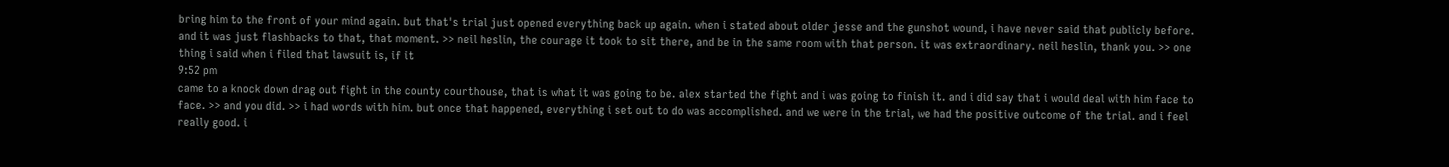bring him to the front of your mind again. but that's trial just opened everything back up again. when i stated about older jesse and the gunshot wound, i have never said that publicly before. and it was just flashbacks to that, that moment. >> neil heslin, the courage it took to sit there, and be in the same room with that person. it was extraordinary. neil heslin, thank you. >> one thing i said when i filed that lawsuit is, if it
9:52 pm
came to a knock down drag out fight in the county courthouse, that is what it was going to be. alex started the fight and i was going to finish it. and i did say that i would deal with him face to face. >> and you did. >> i had words with him. but once that happened, everything i set out to do was accomplished. and we were in the trial, we had the positive outcome of the trial. and i feel really good. i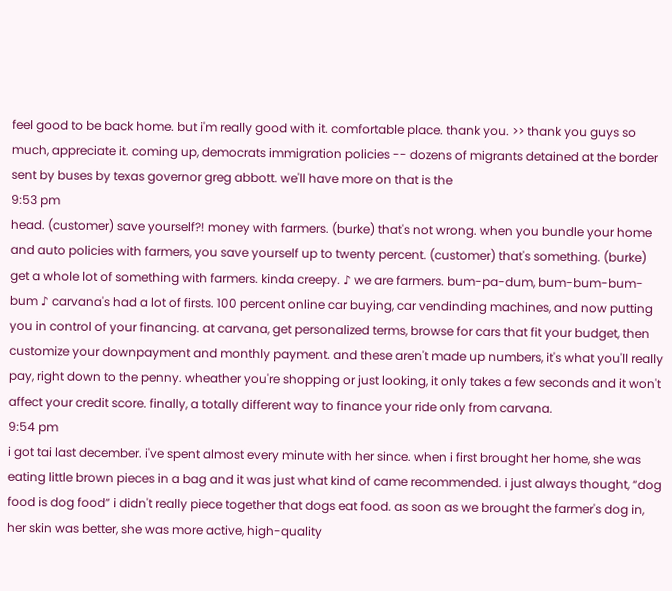feel good to be back home. but i'm really good with it. comfortable place. thank you. >> thank you guys so much, appreciate it. coming up, democrats immigration policies -- dozens of migrants detained at the border sent by buses by texas governor greg abbott. we'll have more on that is the
9:53 pm
head. (customer) save yourself?! money with farmers. (burke) that's not wrong. when you bundle your home and auto policies with farmers, you save yourself up to twenty percent. (customer) that's something. (burke) get a whole lot of something with farmers. kinda creepy. ♪ we are farmers. bum-pa-dum, bum-bum-bum-bum ♪ carvana's had a lot of firsts. 100 percent online car buying, car vendinding machines, and now putting you in control of your financing. at carvana, get personalized terms, browse for cars that fit your budget, then customize your downpayment and monthly payment. and these aren't made up numbers, it's what you'll really pay, right down to the penny. wheather you're shopping or just looking, it only takes a few seconds and it won't affect your credit score. finally, a totally different way to finance your ride only from carvana.
9:54 pm
i got tai last december. i've spent almost every minute with her since. when i first brought her home, she was eating little brown pieces in a bag and it was just what kind of came recommended. i just always thought, “dog food is dog food” i didn't really piece together that dogs eat food. as soon as we brought the farmer's dog in, her skin was better, she was more active, high-quality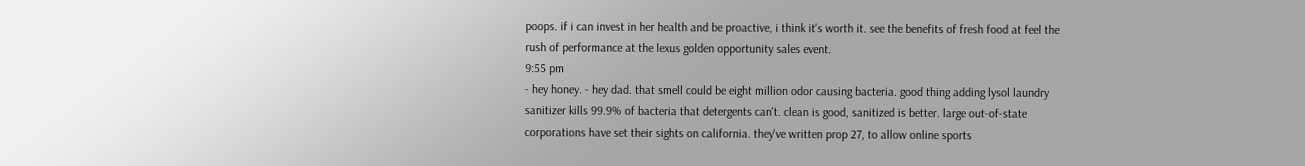poops. if i can invest in her health and be proactive, i think it's worth it. see the benefits of fresh food at feel the rush of performance at the lexus golden opportunity sales event.
9:55 pm
- hey honey. - hey dad. that smell could be eight million odor causing bacteria. good thing adding lysol laundry sanitizer kills 99.9% of bacteria that detergents can't. clean is good, sanitized is better. large out-of-state corporations have set their sights on california. they've written prop 27, to allow online sports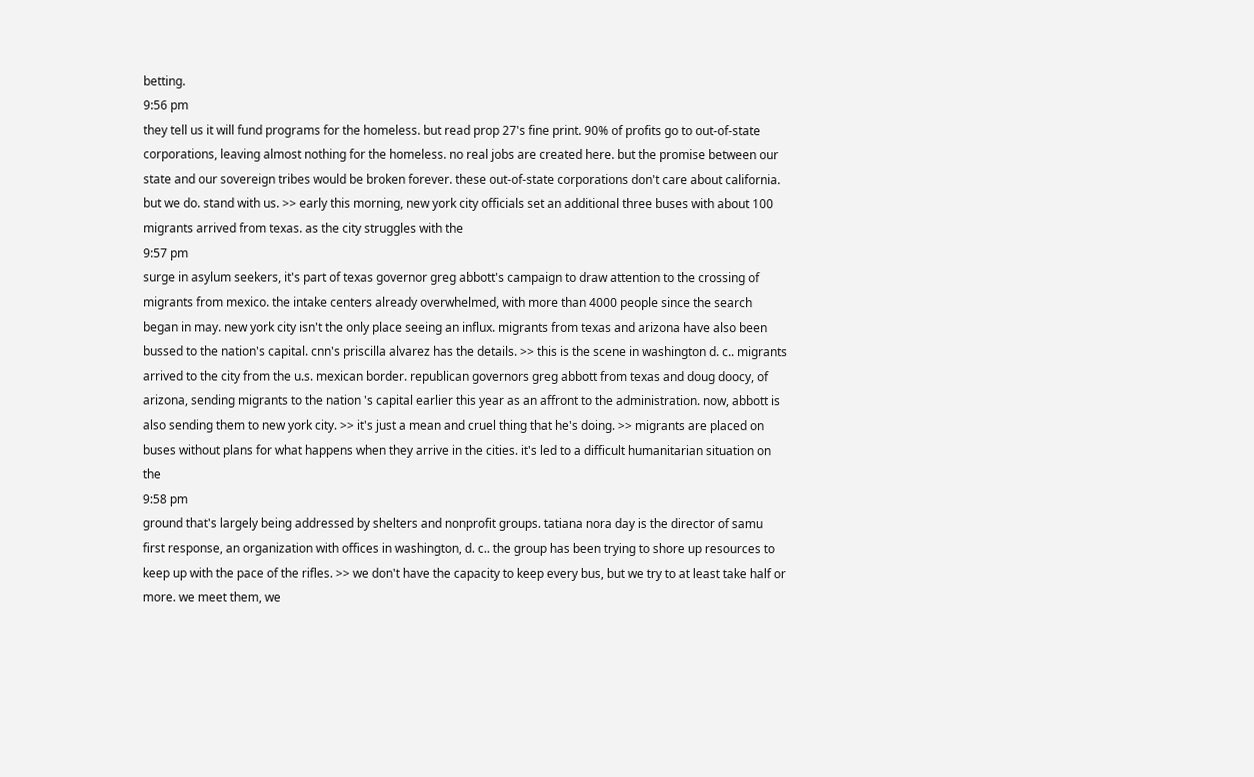betting.
9:56 pm
they tell us it will fund programs for the homeless. but read prop 27's fine print. 90% of profits go to out-of-state corporations, leaving almost nothing for the homeless. no real jobs are created here. but the promise between our state and our sovereign tribes would be broken forever. these out-of-state corporations don't care about california. but we do. stand with us. >> early this morning, new york city officials set an additional three buses with about 100 migrants arrived from texas. as the city struggles with the
9:57 pm
surge in asylum seekers, it's part of texas governor greg abbott's campaign to draw attention to the crossing of migrants from mexico. the intake centers already overwhelmed, with more than 4000 people since the search began in may. new york city isn't the only place seeing an influx. migrants from texas and arizona have also been bussed to the nation's capital. cnn's priscilla alvarez has the details. >> this is the scene in washington d. c.. migrants arrived to the city from the u.s. mexican border. republican governors greg abbott from texas and doug doocy, of arizona, sending migrants to the nation 's capital earlier this year as an affront to the administration. now, abbott is also sending them to new york city. >> it's just a mean and cruel thing that he's doing. >> migrants are placed on buses without plans for what happens when they arrive in the cities. it's led to a difficult humanitarian situation on the
9:58 pm
ground that's largely being addressed by shelters and nonprofit groups. tatiana nora day is the director of samu first response, an organization with offices in washington, d. c.. the group has been trying to shore up resources to keep up with the pace of the rifles. >> we don't have the capacity to keep every bus, but we try to at least take half or more. we meet them, we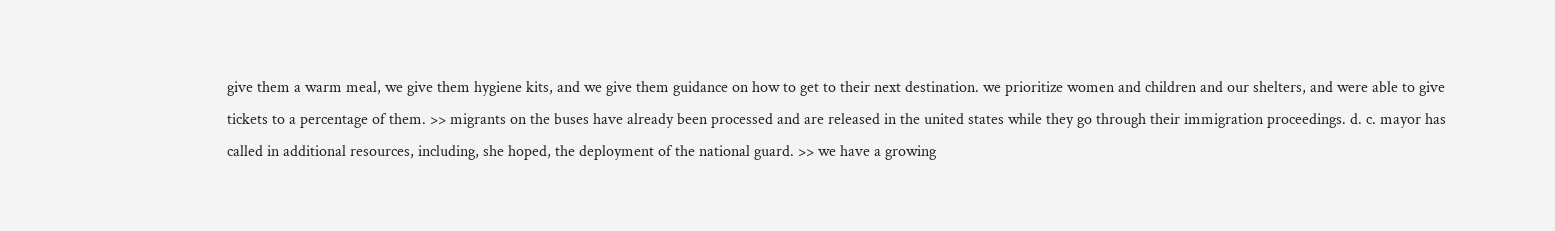give them a warm meal, we give them hygiene kits, and we give them guidance on how to get to their next destination. we prioritize women and children and our shelters, and were able to give tickets to a percentage of them. >> migrants on the buses have already been processed and are released in the united states while they go through their immigration proceedings. d. c. mayor has called in additional resources, including, she hoped, the deployment of the national guard. >> we have a growing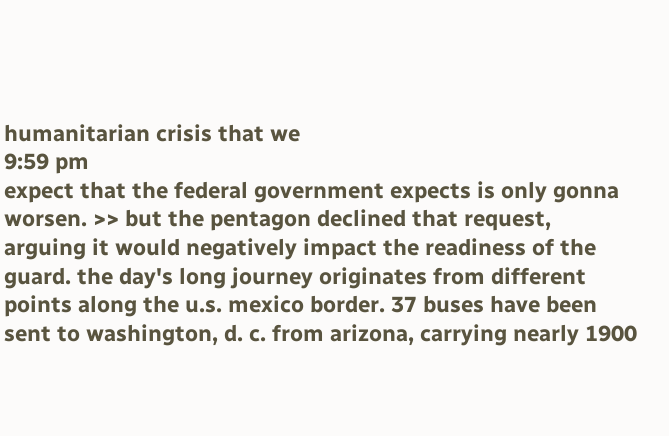humanitarian crisis that we
9:59 pm
expect that the federal government expects is only gonna worsen. >> but the pentagon declined that request, arguing it would negatively impact the readiness of the guard. the day's long journey originates from different points along the u.s. mexico border. 37 buses have been sent to washington, d. c. from arizona, carrying nearly 1900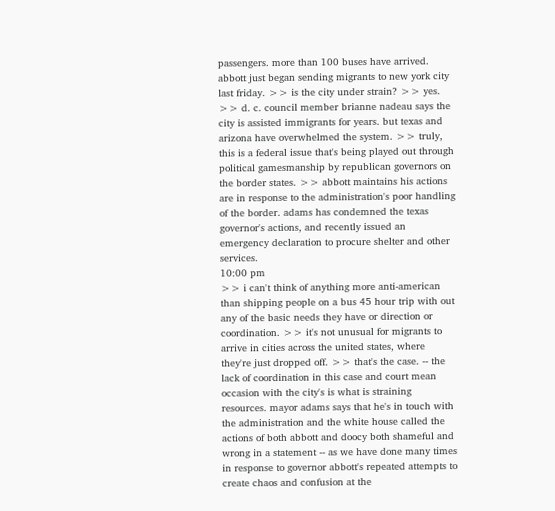passengers. more than 100 buses have arrived. abbott just began sending migrants to new york city last friday. >> is the city under strain? >> yes. >> d. c. council member brianne nadeau says the city is assisted immigrants for years. but texas and arizona have overwhelmed the system. >> truly, this is a federal issue that's being played out through political gamesmanship by republican governors on the border states. >> abbott maintains his actions are in response to the administration's poor handling of the border. adams has condemned the texas governor's actions, and recently issued an emergency declaration to procure shelter and other services.
10:00 pm
>> i can't think of anything more anti-american than shipping people on a bus 45 hour trip with out any of the basic needs they have or direction or coordination. >> it's not unusual for migrants to arrive in cities across the united states, where they're just dropped off. >> that's the case. -- the lack of coordination in this case and court mean occasion with the city's is what is straining resources. mayor adams says that he's in touch with the administration and the white house called the actions of both abbott and doocy both shameful and wrong in a statement -- as we have done many times in response to governor abbott's repeated attempts to create chaos and confusion at the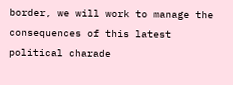border, we will work to manage the consequences of this latest political charade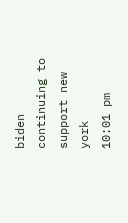biden continuing to support new york
10:01 pm